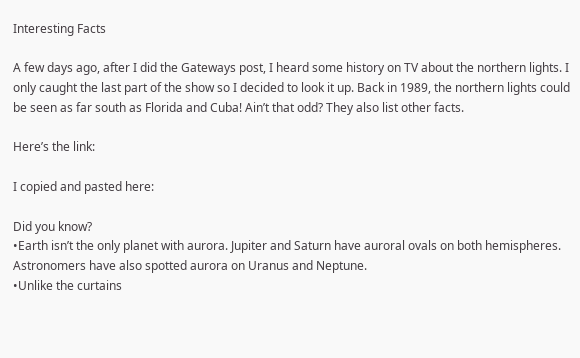Interesting Facts

A few days ago, after I did the Gateways post, I heard some history on TV about the northern lights. I only caught the last part of the show so I decided to look it up. Back in 1989, the northern lights could be seen as far south as Florida and Cuba! Ain’t that odd? They also list other facts.

Here’s the link:

I copied and pasted here:

Did you know?
•Earth isn’t the only planet with aurora. Jupiter and Saturn have auroral ovals on both hemispheres. Astronomers have also spotted aurora on Uranus and Neptune.
•Unlike the curtains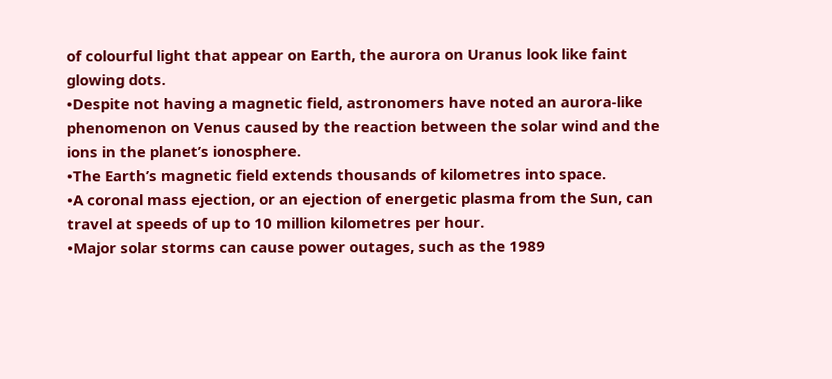of colourful light that appear on Earth, the aurora on Uranus look like faint glowing dots.
•Despite not having a magnetic field, astronomers have noted an aurora-like phenomenon on Venus caused by the reaction between the solar wind and the ions in the planet’s ionosphere.
•The Earth’s magnetic field extends thousands of kilometres into space.
•A coronal mass ejection, or an ejection of energetic plasma from the Sun, can travel at speeds of up to 10 million kilometres per hour.
•Major solar storms can cause power outages, such as the 1989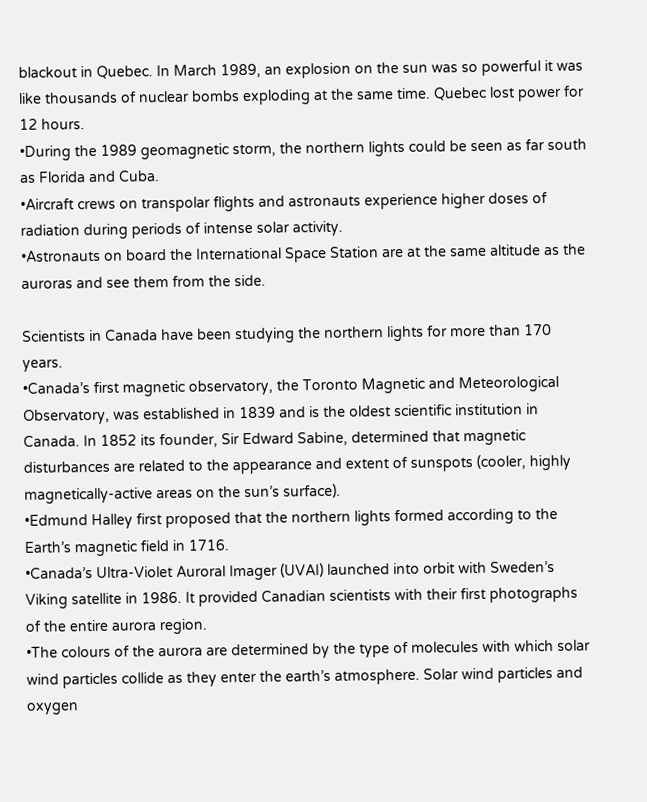blackout in Quebec. In March 1989, an explosion on the sun was so powerful it was like thousands of nuclear bombs exploding at the same time. Quebec lost power for 12 hours.
•During the 1989 geomagnetic storm, the northern lights could be seen as far south as Florida and Cuba.
•Aircraft crews on transpolar flights and astronauts experience higher doses of radiation during periods of intense solar activity.
•Astronauts on board the International Space Station are at the same altitude as the auroras and see them from the side.

Scientists in Canada have been studying the northern lights for more than 170 years.
•Canada’s first magnetic observatory, the Toronto Magnetic and Meteorological Observatory, was established in 1839 and is the oldest scientific institution in Canada. In 1852 its founder, Sir Edward Sabine, determined that magnetic disturbances are related to the appearance and extent of sunspots (cooler, highly magnetically-active areas on the sun’s surface).
•Edmund Halley first proposed that the northern lights formed according to the Earth’s magnetic field in 1716.
•Canada’s Ultra-Violet Auroral Imager (UVAI) launched into orbit with Sweden’s Viking satellite in 1986. It provided Canadian scientists with their first photographs of the entire aurora region.
•The colours of the aurora are determined by the type of molecules with which solar wind particles collide as they enter the earth’s atmosphere. Solar wind particles and oxygen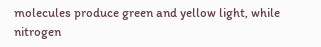molecules produce green and yellow light, while nitrogen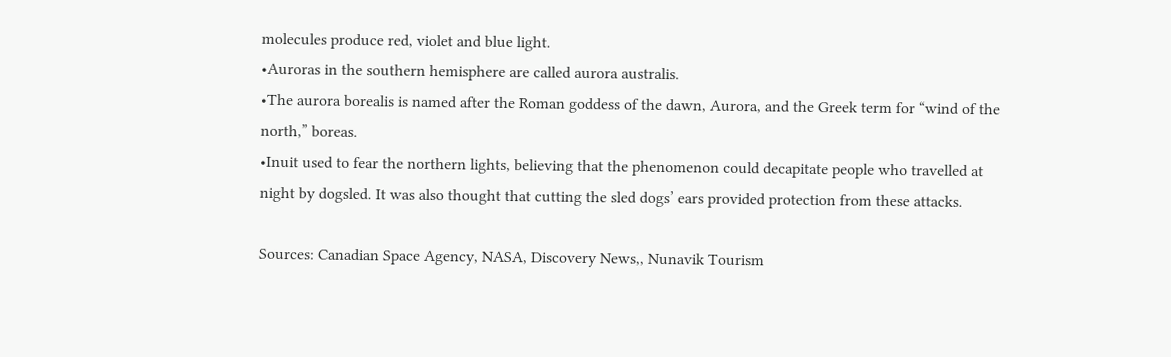molecules produce red, violet and blue light.
•Auroras in the southern hemisphere are called aurora australis.
•The aurora borealis is named after the Roman goddess of the dawn, Aurora, and the Greek term for “wind of the north,” boreas.
•Inuit used to fear the northern lights, believing that the phenomenon could decapitate people who travelled at night by dogsled. It was also thought that cutting the sled dogs’ ears provided protection from these attacks.

Sources: Canadian Space Agency, NASA, Discovery News,, Nunavik Tourism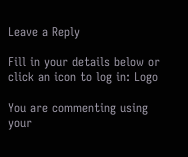Leave a Reply

Fill in your details below or click an icon to log in: Logo

You are commenting using your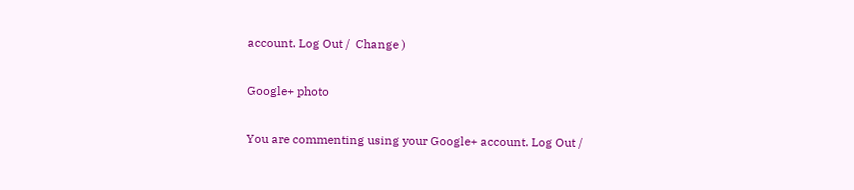account. Log Out /  Change )

Google+ photo

You are commenting using your Google+ account. Log Out /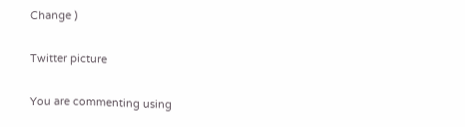Change )

Twitter picture

You are commenting using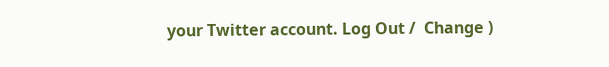your Twitter account. Log Out /  Change )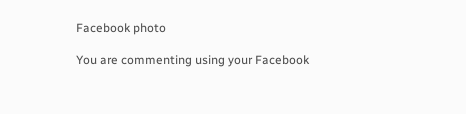Facebook photo

You are commenting using your Facebook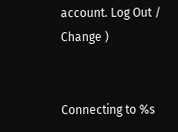account. Log Out /  Change )


Connecting to %s